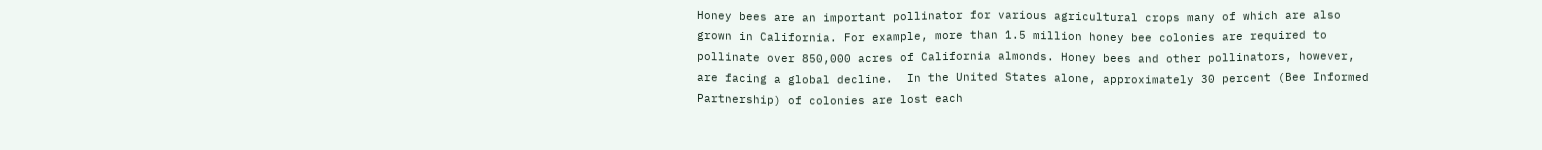Honey bees are an important pollinator for various agricultural crops many of which are also grown in California. For example, more than 1.5 million honey bee colonies are required to pollinate over 850,000 acres of California almonds. Honey bees and other pollinators, however, are facing a global decline.  In the United States alone, approximately 30 percent (Bee Informed Partnership) of colonies are lost each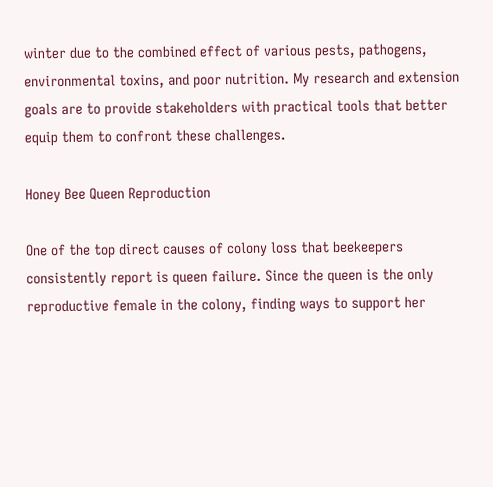winter due to the combined effect of various pests, pathogens, environmental toxins, and poor nutrition. My research and extension goals are to provide stakeholders with practical tools that better equip them to confront these challenges.

Honey Bee Queen Reproduction

One of the top direct causes of colony loss that beekeepers consistently report is queen failure. Since the queen is the only reproductive female in the colony, finding ways to support her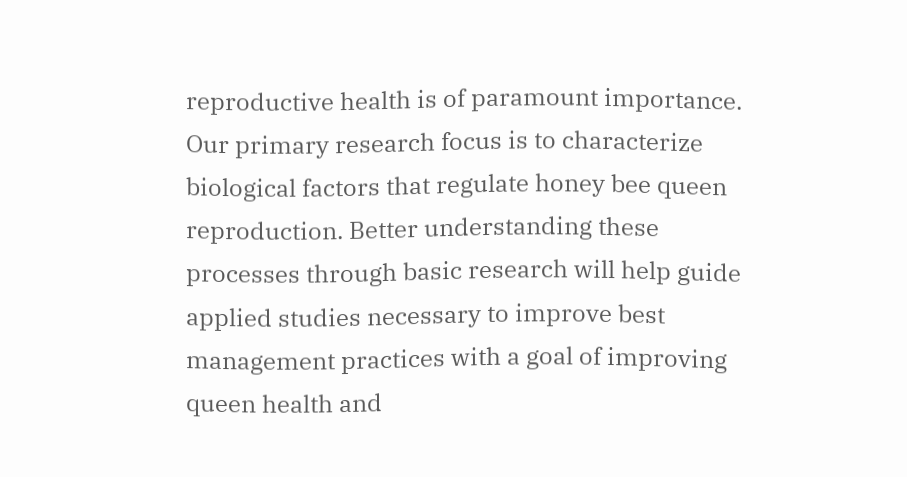reproductive health is of paramount importance. Our primary research focus is to characterize biological factors that regulate honey bee queen reproduction. Better understanding these processes through basic research will help guide applied studies necessary to improve best management practices with a goal of improving queen health and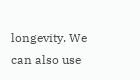longevity. We can also use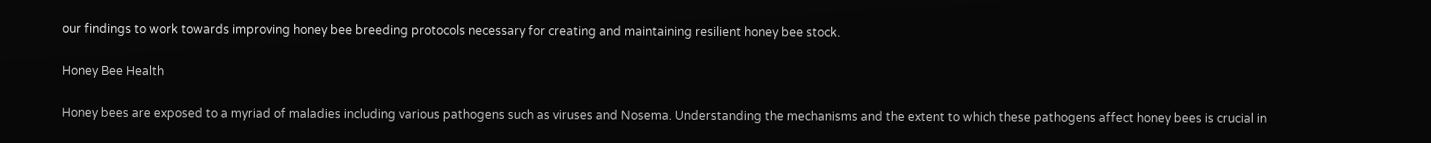our findings to work towards improving honey bee breeding protocols necessary for creating and maintaining resilient honey bee stock.

Honey Bee Health

Honey bees are exposed to a myriad of maladies including various pathogens such as viruses and Nosema. Understanding the mechanisms and the extent to which these pathogens affect honey bees is crucial in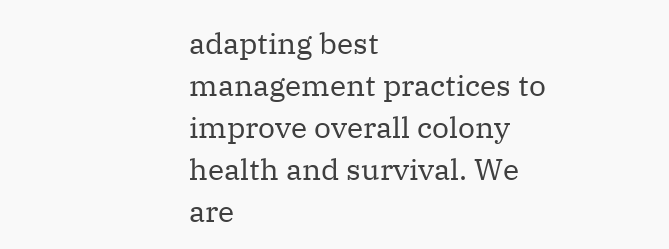adapting best management practices to improve overall colony health and survival. We are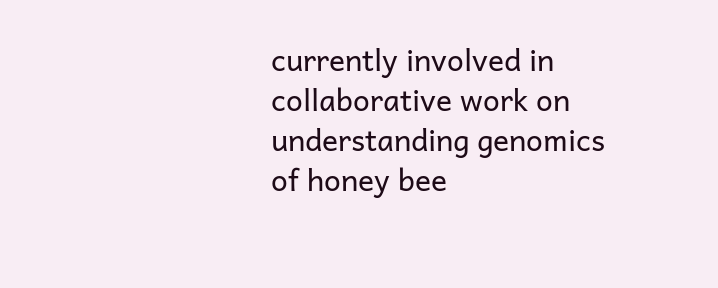currently involved in collaborative work on understanding genomics of honey bee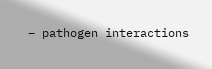– pathogen interactions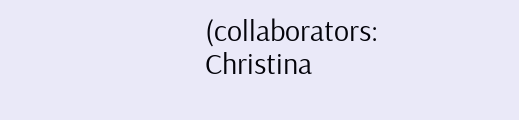(collaborators: Christina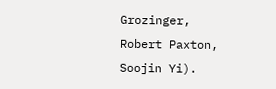Grozinger, Robert Paxton, Soojin Yi).